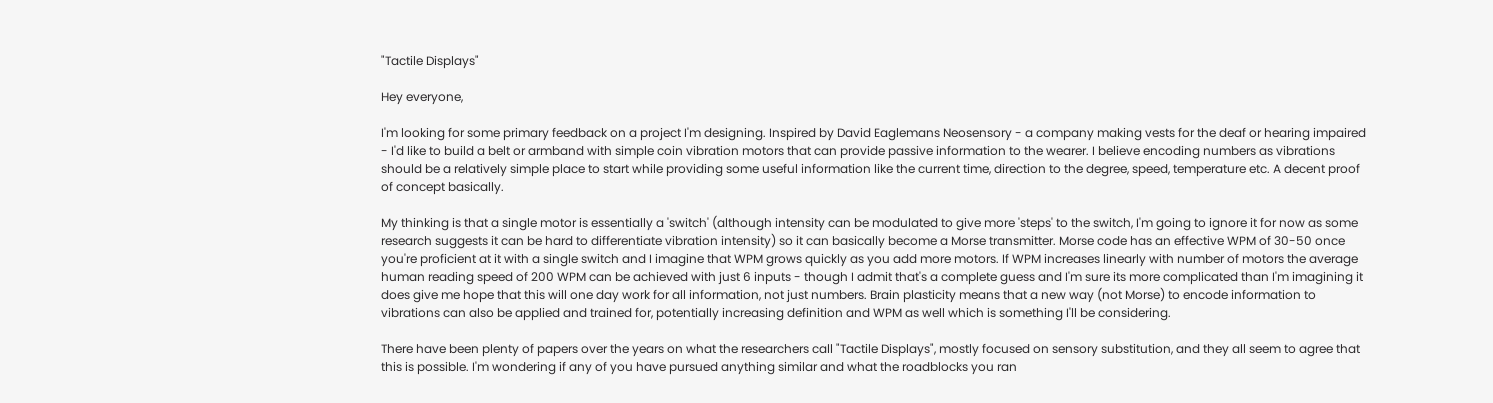"Tactile Displays"

Hey everyone,

I'm looking for some primary feedback on a project I'm designing. Inspired by David Eaglemans Neosensory - a company making vests for the deaf or hearing impaired - I'd like to build a belt or armband with simple coin vibration motors that can provide passive information to the wearer. I believe encoding numbers as vibrations should be a relatively simple place to start while providing some useful information like the current time, direction to the degree, speed, temperature etc. A decent proof of concept basically.

My thinking is that a single motor is essentially a 'switch' (although intensity can be modulated to give more 'steps' to the switch, I'm going to ignore it for now as some research suggests it can be hard to differentiate vibration intensity) so it can basically become a Morse transmitter. Morse code has an effective WPM of 30-50 once you're proficient at it with a single switch and I imagine that WPM grows quickly as you add more motors. If WPM increases linearly with number of motors the average human reading speed of 200 WPM can be achieved with just 6 inputs - though I admit that's a complete guess and I'm sure its more complicated than I'm imagining it does give me hope that this will one day work for all information, not just numbers. Brain plasticity means that a new way (not Morse) to encode information to vibrations can also be applied and trained for, potentially increasing definition and WPM as well which is something I'll be considering.

There have been plenty of papers over the years on what the researchers call "Tactile Displays", mostly focused on sensory substitution, and they all seem to agree that this is possible. I'm wondering if any of you have pursued anything similar and what the roadblocks you ran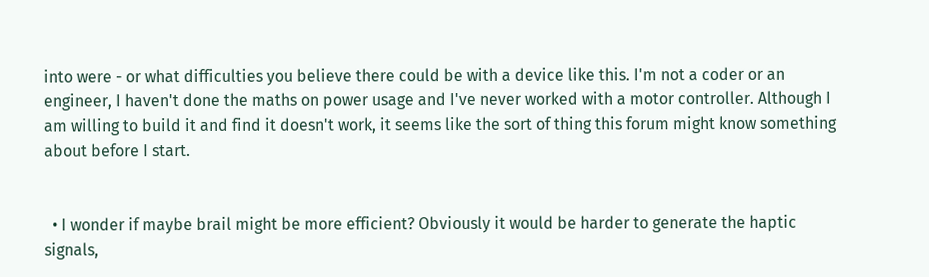into were - or what difficulties you believe there could be with a device like this. I'm not a coder or an engineer, I haven't done the maths on power usage and I've never worked with a motor controller. Although I am willing to build it and find it doesn't work, it seems like the sort of thing this forum might know something about before I start.


  • I wonder if maybe brail might be more efficient? Obviously it would be harder to generate the haptic signals,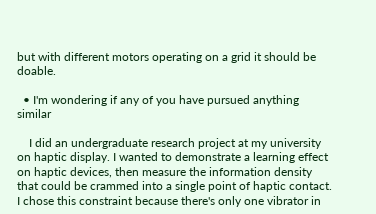but with different motors operating on a grid it should be doable.

  • I'm wondering if any of you have pursued anything similar

    I did an undergraduate research project at my university on haptic display. I wanted to demonstrate a learning effect on haptic devices, then measure the information density that could be crammed into a single point of haptic contact. I chose this constraint because there's only one vibrator in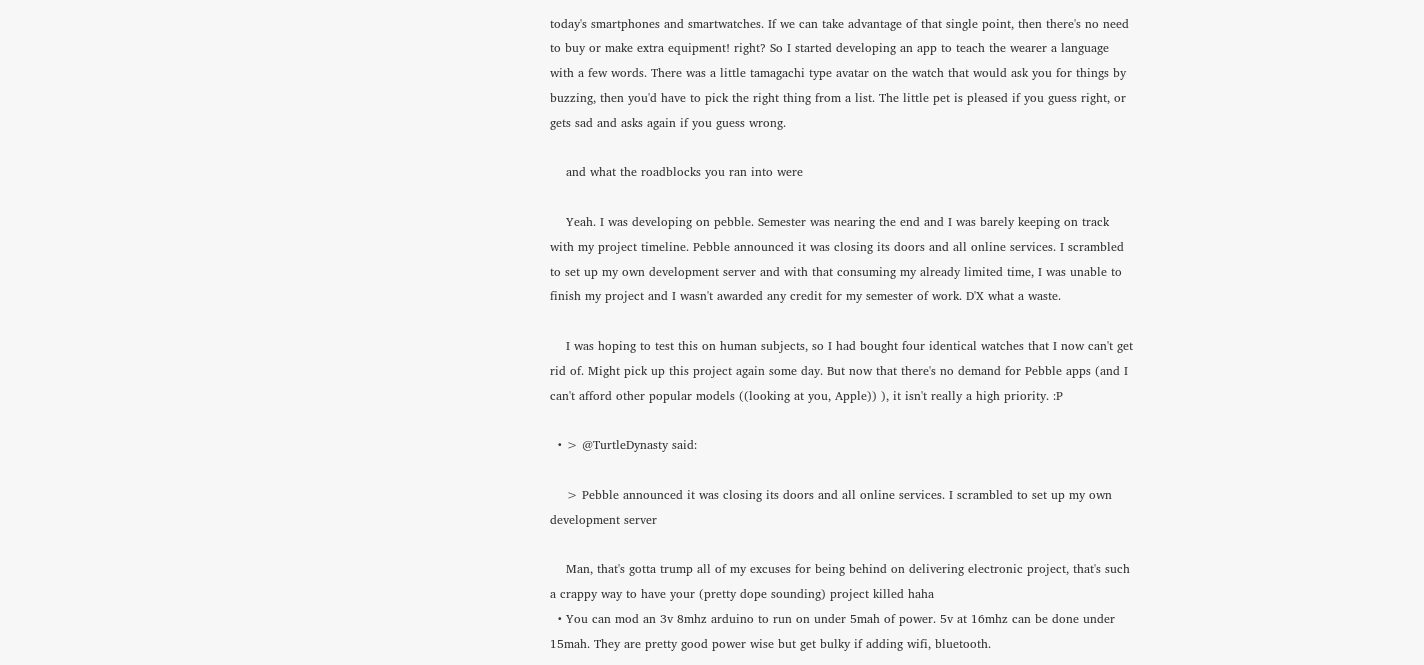today's smartphones and smartwatches. If we can take advantage of that single point, then there's no need to buy or make extra equipment! right? So I started developing an app to teach the wearer a language with a few words. There was a little tamagachi type avatar on the watch that would ask you for things by buzzing, then you'd have to pick the right thing from a list. The little pet is pleased if you guess right, or gets sad and asks again if you guess wrong.

    and what the roadblocks you ran into were

    Yeah. I was developing on pebble. Semester was nearing the end and I was barely keeping on track with my project timeline. Pebble announced it was closing its doors and all online services. I scrambled to set up my own development server and with that consuming my already limited time, I was unable to finish my project and I wasn't awarded any credit for my semester of work. D'X what a waste.

    I was hoping to test this on human subjects, so I had bought four identical watches that I now can't get rid of. Might pick up this project again some day. But now that there's no demand for Pebble apps (and I can't afford other popular models ((looking at you, Apple)) ), it isn't really a high priority. :P

  • > @TurtleDynasty said:

    > Pebble announced it was closing its doors and all online services. I scrambled to set up my own development server

    Man, that's gotta trump all of my excuses for being behind on delivering electronic project, that's such a crappy way to have your (pretty dope sounding) project killed haha
  • You can mod an 3v 8mhz arduino to run on under 5mah of power. 5v at 16mhz can be done under 15mah. They are pretty good power wise but get bulky if adding wifi, bluetooth.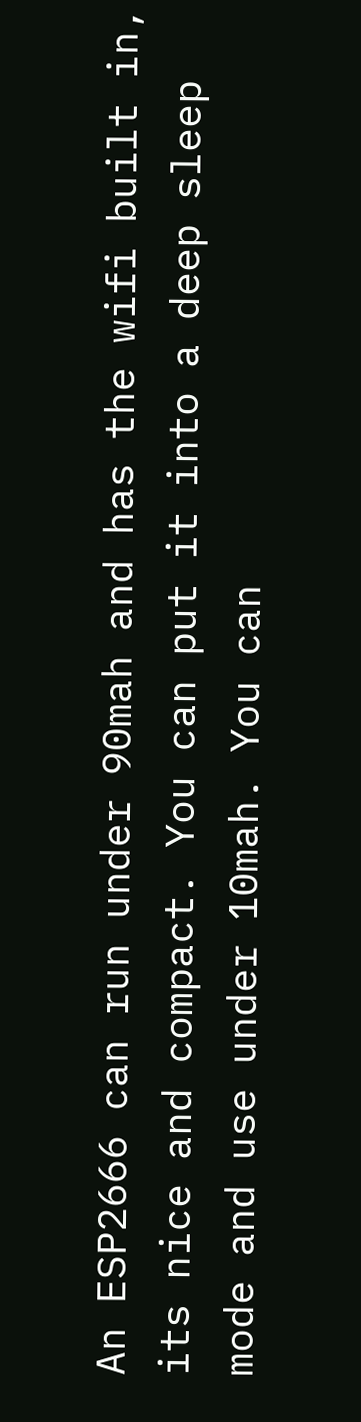An ESP2666 can run under 90mah and has the wifi built in, its nice and compact. You can put it into a deep sleep mode and use under 10mah. You can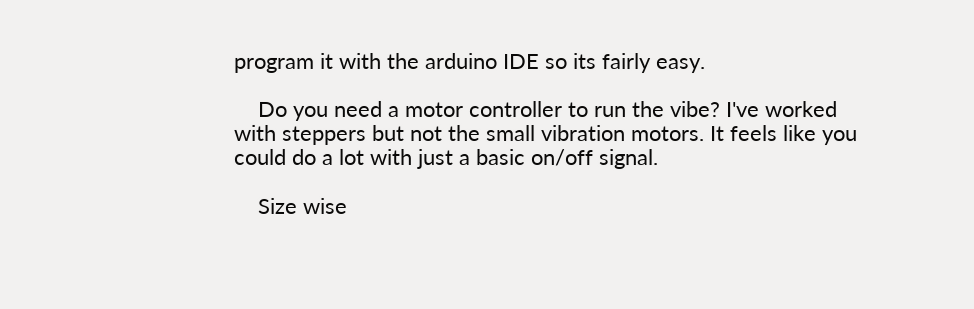program it with the arduino IDE so its fairly easy.

    Do you need a motor controller to run the vibe? I've worked with steppers but not the small vibration motors. It feels like you could do a lot with just a basic on/off signal.

    Size wise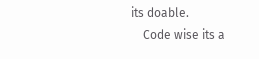its doable.
    Code wise its a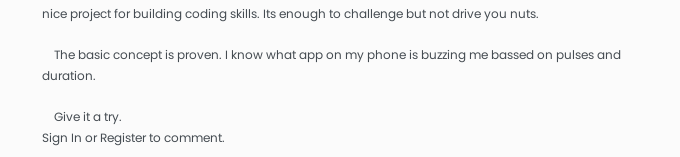nice project for building coding skills. Its enough to challenge but not drive you nuts.

    The basic concept is proven. I know what app on my phone is buzzing me bassed on pulses and duration.

    Give it a try.
Sign In or Register to comment.